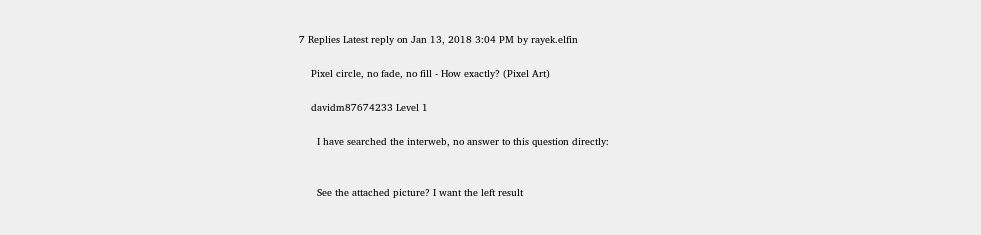7 Replies Latest reply on Jan 13, 2018 3:04 PM by rayek.elfin

    Pixel circle, no fade, no fill - How exactly? (Pixel Art)

    davidm87674233 Level 1

      I have searched the interweb, no answer to this question directly:


      See the attached picture? I want the left result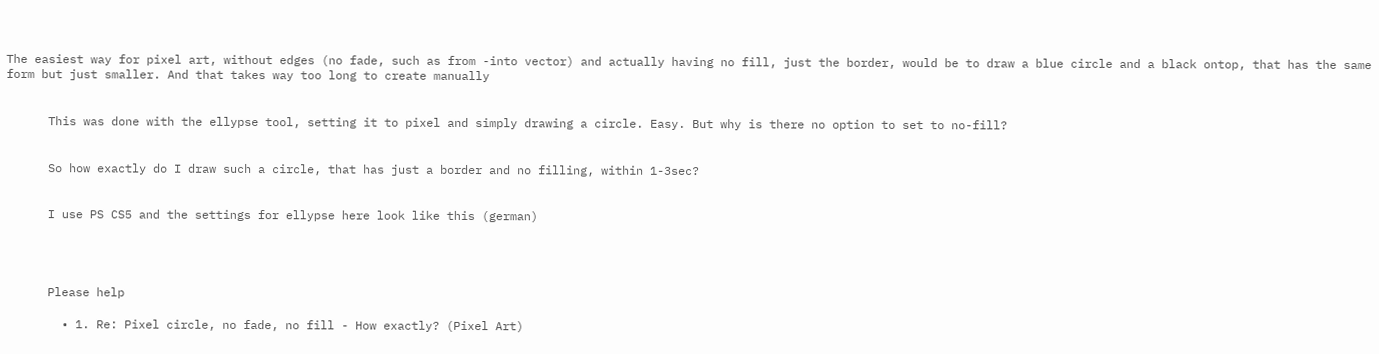The easiest way for pixel art, without edges (no fade, such as from -into vector) and actually having no fill, just the border, would be to draw a blue circle and a black ontop, that has the same form but just smaller. And that takes way too long to create manually


      This was done with the ellypse tool, setting it to pixel and simply drawing a circle. Easy. But why is there no option to set to no-fill?


      So how exactly do I draw such a circle, that has just a border and no filling, within 1-3sec?


      I use PS CS5 and the settings for ellypse here look like this (german)




      Please help

        • 1. Re: Pixel circle, no fade, no fill - How exactly? (Pixel Art)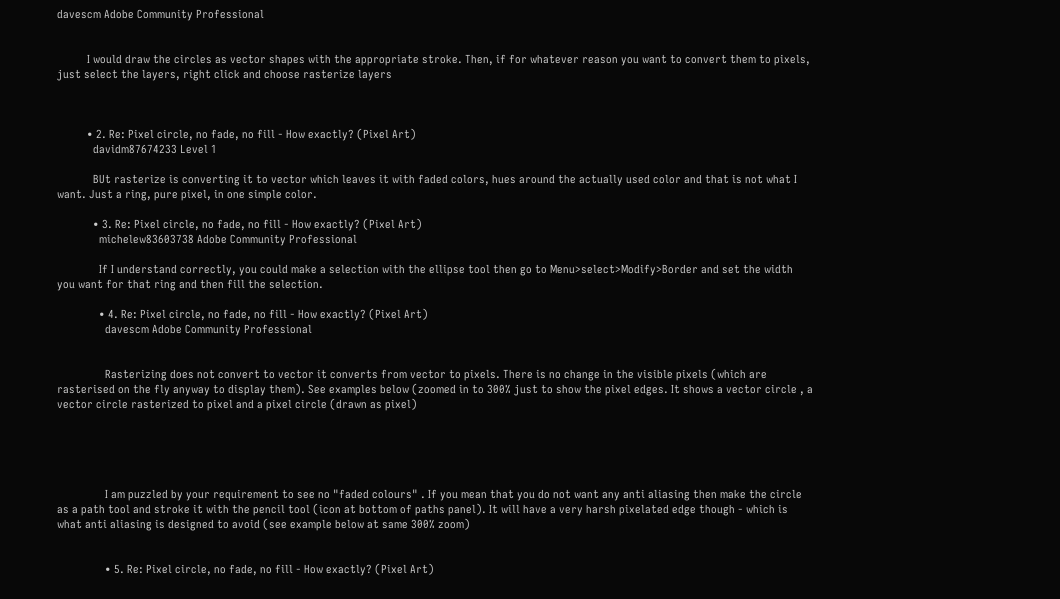davescm Adobe Community Professional


          I would draw the circles as vector shapes with the appropriate stroke. Then, if for whatever reason you want to convert them to pixels, just select the layers, right click and choose rasterize layers



          • 2. Re: Pixel circle, no fade, no fill - How exactly? (Pixel Art)
            davidm87674233 Level 1

            BUt rasterize is converting it to vector which leaves it with faded colors, hues around the actually used color and that is not what I want. Just a ring, pure pixel, in one simple color.

            • 3. Re: Pixel circle, no fade, no fill - How exactly? (Pixel Art)
              michelew83603738 Adobe Community Professional

              If I understand correctly, you could make a selection with the ellipse tool then go to Menu>select>Modify>Border and set the width you want for that ring and then fill the selection.

              • 4. Re: Pixel circle, no fade, no fill - How exactly? (Pixel Art)
                davescm Adobe Community Professional


                Rasterizing does not convert to vector it converts from vector to pixels. There is no change in the visible pixels (which are rasterised on the fly anyway to display them). See examples below (zoomed in to 300% just to show the pixel edges. It shows a vector circle , a vector circle rasterized to pixel and a pixel circle (drawn as pixel)





                I am puzzled by your requirement to see no "faded colours" . If you mean that you do not want any anti aliasing then make the circle as a path tool and stroke it with the pencil tool (icon at bottom of paths panel). It will have a very harsh pixelated edge though - which is what anti aliasing is designed to avoid (see example below at same 300% zoom)


                • 5. Re: Pixel circle, no fade, no fill - How exactly? (Pixel Art)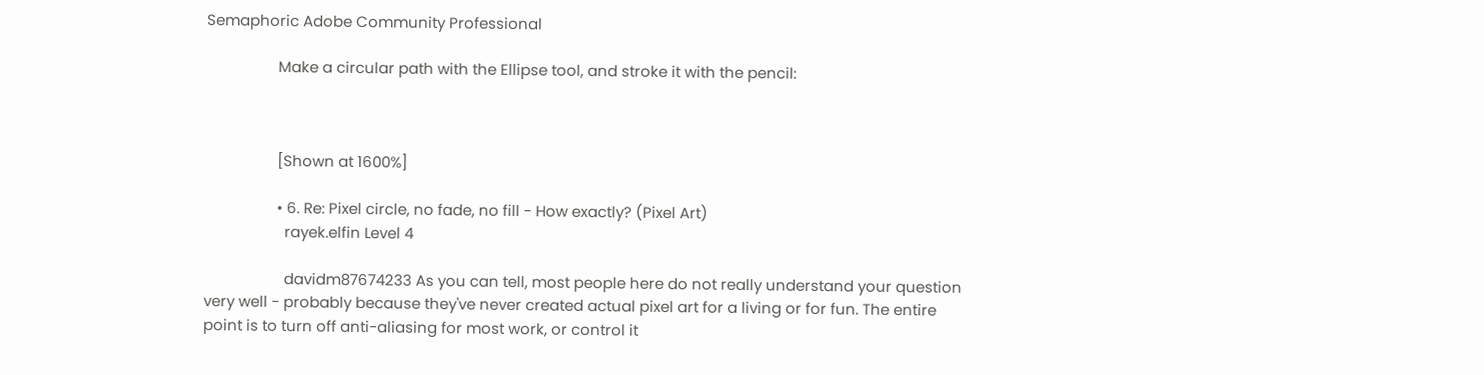Semaphoric Adobe Community Professional

                  Make a circular path with the Ellipse tool, and stroke it with the pencil:



                  [Shown at 1600%]

                  • 6. Re: Pixel circle, no fade, no fill - How exactly? (Pixel Art)
                    rayek.elfin Level 4

                    davidm87674233 As you can tell, most people here do not really understand your question very well - probably because they've never created actual pixel art for a living or for fun. The entire point is to turn off anti-aliasing for most work, or control it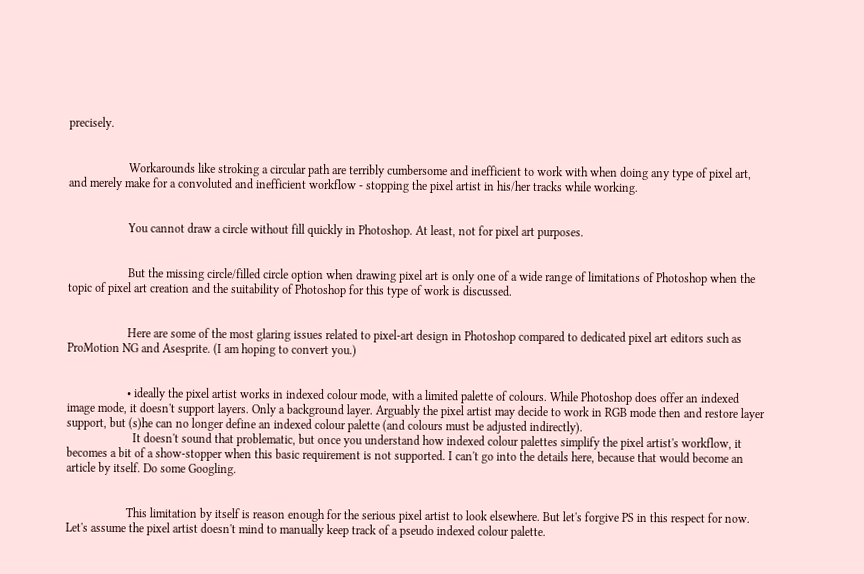precisely.


                    Workarounds like stroking a circular path are terribly cumbersome and inefficient to work with when doing any type of pixel art, and merely make for a convoluted and inefficient workflow - stopping the pixel artist in his/her tracks while working.


                    You cannot draw a circle without fill quickly in Photoshop. At least, not for pixel art purposes.


                    But the missing circle/filled circle option when drawing pixel art is only one of a wide range of limitations of Photoshop when the topic of pixel art creation and the suitability of Photoshop for this type of work is discussed.


                    Here are some of the most glaring issues related to pixel-art design in Photoshop compared to dedicated pixel art editors such as ProMotion NG and Asesprite. (I am hoping to convert you.)


                    • ideally the pixel artist works in indexed colour mode, with a limited palette of colours. While Photoshop does offer an indexed image mode, it doesn't support layers. Only a background layer. Arguably the pixel artist may decide to work in RGB mode then and restore layer support, but (s)he can no longer define an indexed colour palette (and colours must be adjusted indirectly).
                      It doesn't sound that problematic, but once you understand how indexed colour palettes simplify the pixel artist's workflow, it becomes a bit of a show-stopper when this basic requirement is not supported. I can't go into the details here, because that would become an article by itself. Do some Googling.


                    This limitation by itself is reason enough for the serious pixel artist to look elsewhere. But let's forgive PS in this respect for now. Let's assume the pixel artist doesn't mind to manually keep track of a pseudo indexed colour palette.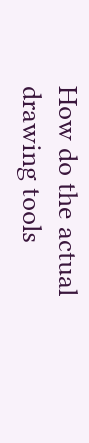How do the actual drawing tools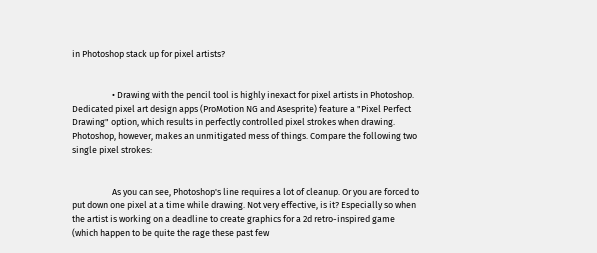in Photoshop stack up for pixel artists?


                    • Drawing with the pencil tool is highly inexact for pixel artists in Photoshop. Dedicated pixel art design apps (ProMotion NG and Asesprite) feature a "Pixel Perfect Drawing" option, which results in perfectly controlled pixel strokes when drawing. Photoshop, however, makes an unmitigated mess of things. Compare the following two single pixel strokes:


                    As you can see, Photoshop's line requires a lot of cleanup. Or you are forced to put down one pixel at a time while drawing. Not very effective, is it? Especially so when the artist is working on a deadline to create graphics for a 2d retro-inspired game (which happen to be quite the rage these past few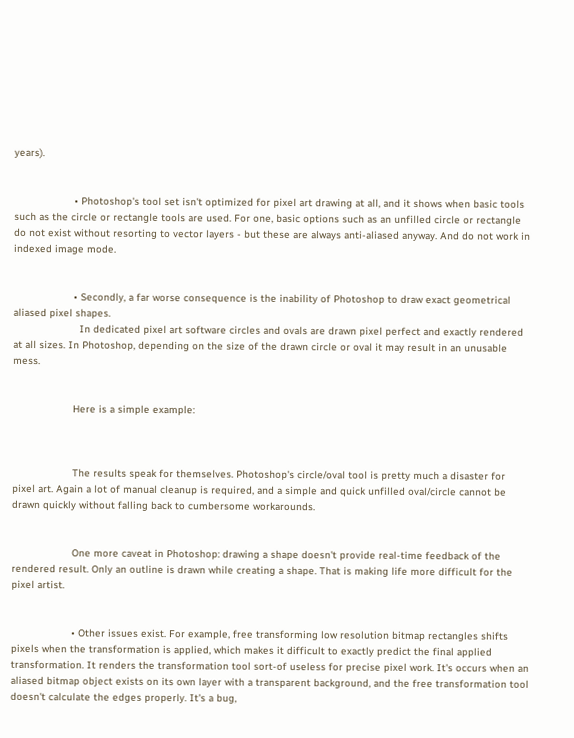years).


                    • Photoshop's tool set isn't optimized for pixel art drawing at all, and it shows when basic tools such as the circle or rectangle tools are used. For one, basic options such as an unfilled circle or rectangle do not exist without resorting to vector layers - but these are always anti-aliased anyway. And do not work in indexed image mode.


                    • Secondly, a far worse consequence is the inability of Photoshop to draw exact geometrical aliased pixel shapes.
                      In dedicated pixel art software circles and ovals are drawn pixel perfect and exactly rendered at all sizes. In Photoshop, depending on the size of the drawn circle or oval it may result in an unusable mess.


                    Here is a simple example:



                    The results speak for themselves. Photoshop's circle/oval tool is pretty much a disaster for pixel art. Again a lot of manual cleanup is required, and a simple and quick unfilled oval/circle cannot be drawn quickly without falling back to cumbersome workarounds.


                    One more caveat in Photoshop: drawing a shape doesn't provide real-time feedback of the rendered result. Only an outline is drawn while creating a shape. That is making life more difficult for the pixel artist.


                    • Other issues exist. For example, free transforming low resolution bitmap rectangles shifts pixels when the transformation is applied, which makes it difficult to exactly predict the final applied transformation. It renders the transformation tool sort-of useless for precise pixel work. It's occurs when an aliased bitmap object exists on its own layer with a transparent background, and the free transformation tool doesn't calculate the edges properly. It's a bug,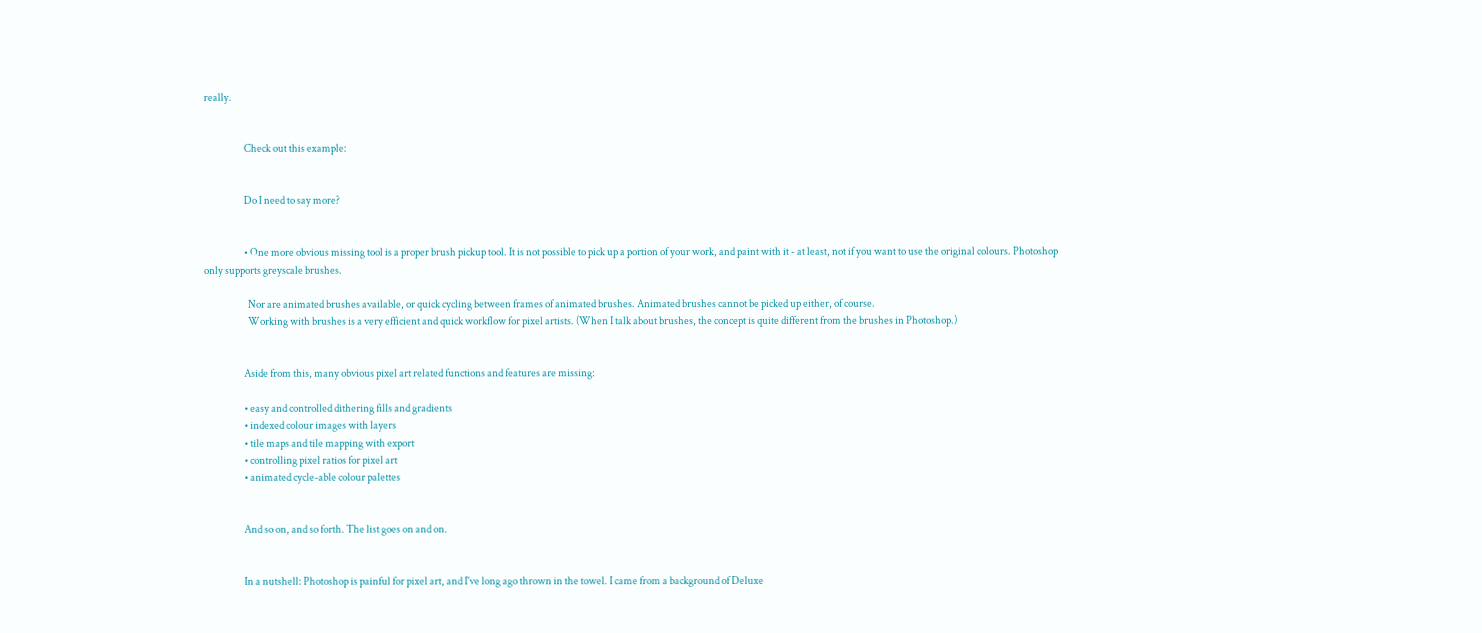really.


                    Check out this example:


                    Do I need to say more?


                    • One more obvious missing tool is a proper brush pickup tool. It is not possible to pick up a portion of your work, and paint with it - at least, not if you want to use the original colours. Photoshop only supports greyscale brushes.

                      Nor are animated brushes available, or quick cycling between frames of animated brushes. Animated brushes cannot be picked up either, of course.
                      Working with brushes is a very efficient and quick workflow for pixel artists. (When I talk about brushes, the concept is quite different from the brushes in Photoshop.)


                    Aside from this, many obvious pixel art related functions and features are missing:

                    • easy and controlled dithering fills and gradients
                    • indexed colour images with layers
                    • tile maps and tile mapping with export
                    • controlling pixel ratios for pixel art
                    • animated cycle-able colour palettes


                    And so on, and so forth. The list goes on and on.


                    In a nutshell: Photoshop is painful for pixel art, and I've long ago thrown in the towel. I came from a background of Deluxe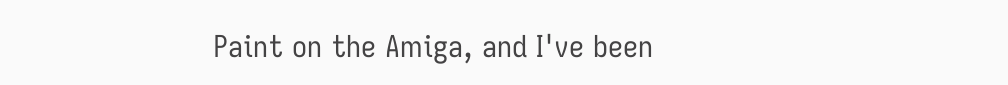Paint on the Amiga, and I've been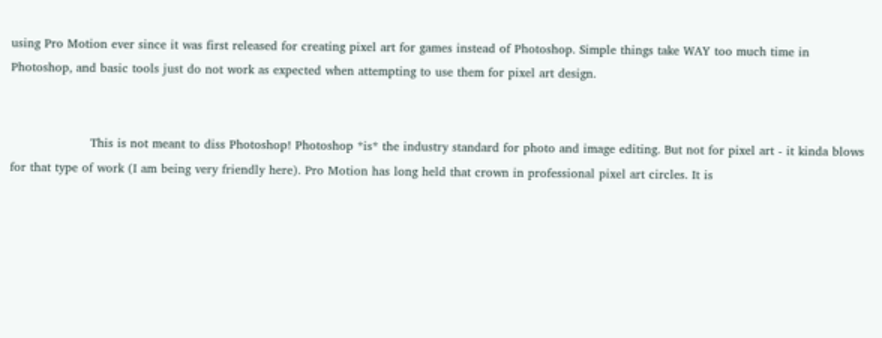using Pro Motion ever since it was first released for creating pixel art for games instead of Photoshop. Simple things take WAY too much time in Photoshop, and basic tools just do not work as expected when attempting to use them for pixel art design.


                    This is not meant to diss Photoshop! Photoshop *is* the industry standard for photo and image editing. But not for pixel art - it kinda blows for that type of work (I am being very friendly here). Pro Motion has long held that crown in professional pixel art circles. It is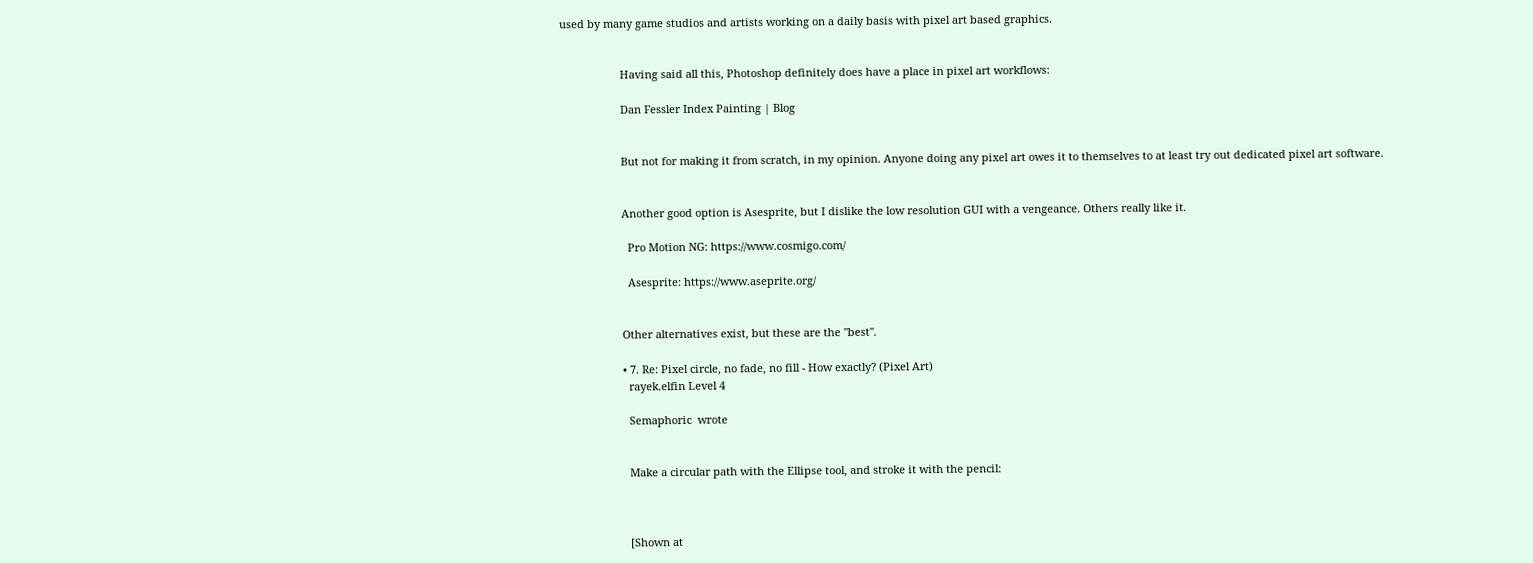used by many game studios and artists working on a daily basis with pixel art based graphics.


                    Having said all this, Photoshop definitely does have a place in pixel art workflows:

                    Dan Fessler Index Painting | Blog


                    But not for making it from scratch, in my opinion. Anyone doing any pixel art owes it to themselves to at least try out dedicated pixel art software.


                    Another good option is Asesprite, but I dislike the low resolution GUI with a vengeance. Others really like it.

                      Pro Motion NG: https://www.cosmigo.com/

                      Asesprite: https://www.aseprite.org/


                    Other alternatives exist, but these are the "best".

                    • 7. Re: Pixel circle, no fade, no fill - How exactly? (Pixel Art)
                      rayek.elfin Level 4

                      Semaphoric  wrote


                      Make a circular path with the Ellipse tool, and stroke it with the pencil:



                      [Shown at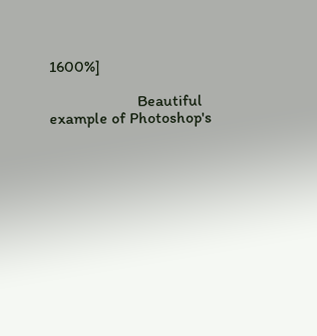1600%]

                      Beautiful example of Photoshop's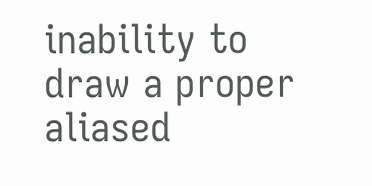inability to draw a proper aliased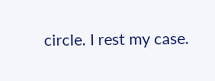circle. I rest my case.